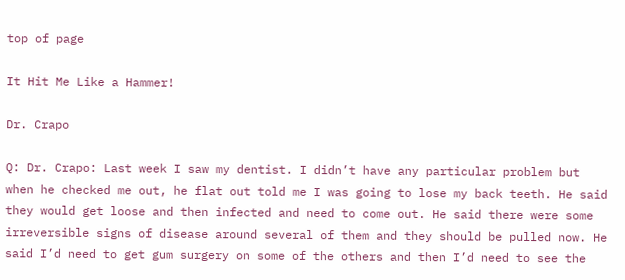top of page

It Hit Me Like a Hammer!

Dr. Crapo

Q: Dr. Crapo: Last week I saw my dentist. I didn’t have any particular problem but when he checked me out, he flat out told me I was going to lose my back teeth. He said they would get loose and then infected and need to come out. He said there were some irreversible signs of disease around several of them and they should be pulled now. He said I’d need to get gum surgery on some of the others and then I’d need to see the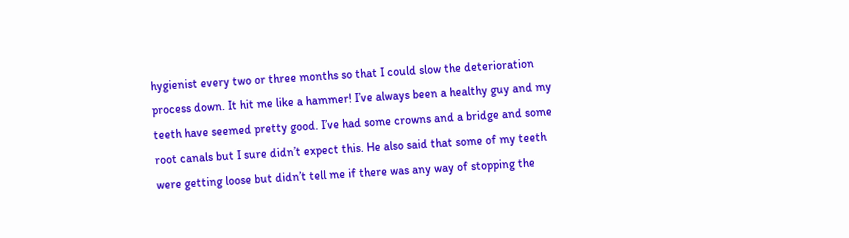hygienist every two or three months so that I could slow the deterioration process down. It hit me like a hammer! I’ve always been a healthy guy and my teeth have seemed pretty good. I’ve had some crowns and a bridge and some root canals but I sure didn’t expect this. He also said that some of my teeth were getting loose but didn’t tell me if there was any way of stopping the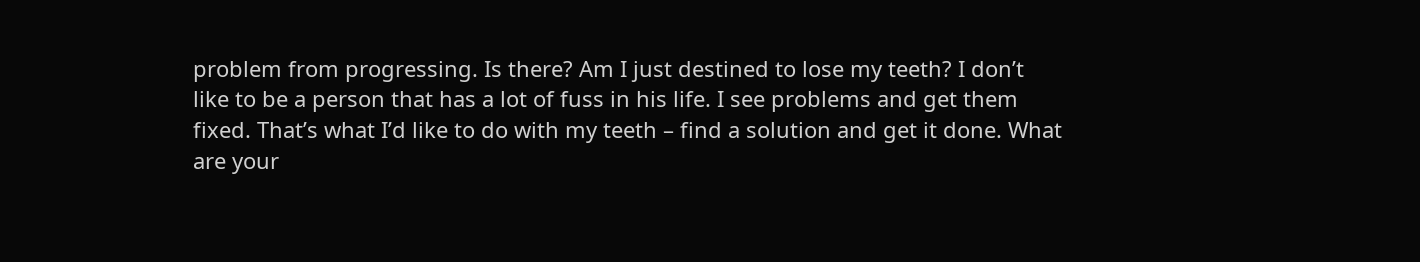problem from progressing. Is there? Am I just destined to lose my teeth? I don’t like to be a person that has a lot of fuss in his life. I see problems and get them fixed. That’s what I’d like to do with my teeth – find a solution and get it done. What are your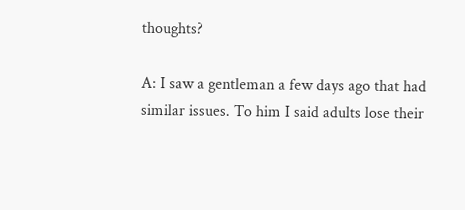thoughts?

A: I saw a gentleman a few days ago that had similar issues. To him I said adults lose their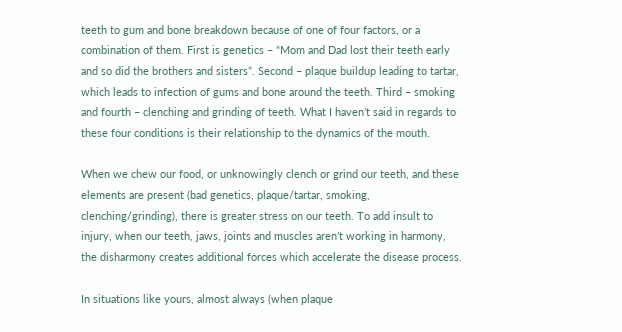teeth to gum and bone breakdown because of one of four factors, or a combination of them. First is genetics – “Mom and Dad lost their teeth early and so did the brothers and sisters”. Second – plaque buildup leading to tartar, which leads to infection of gums and bone around the teeth. Third – smoking and fourth – clenching and grinding of teeth. What I haven’t said in regards to these four conditions is their relationship to the dynamics of the mouth.

When we chew our food, or unknowingly clench or grind our teeth, and these elements are present (bad genetics, plaque/tartar, smoking, clenching/grinding), there is greater stress on our teeth. To add insult to injury, when our teeth, jaws, joints and muscles aren’t working in harmony, the disharmony creates additional forces which accelerate the disease process.

In situations like yours, almost always (when plaque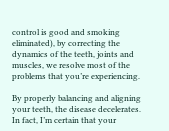control is good and smoking eliminated), by correcting the dynamics of the teeth, joints and muscles, we resolve most of the problems that you’re experiencing.

By properly balancing and aligning your teeth, the disease decelerates. In fact, I’m certain that your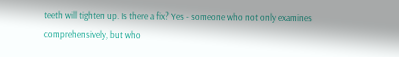teeth will tighten up. Is there a fix? Yes - someone who not only examines comprehensively, but who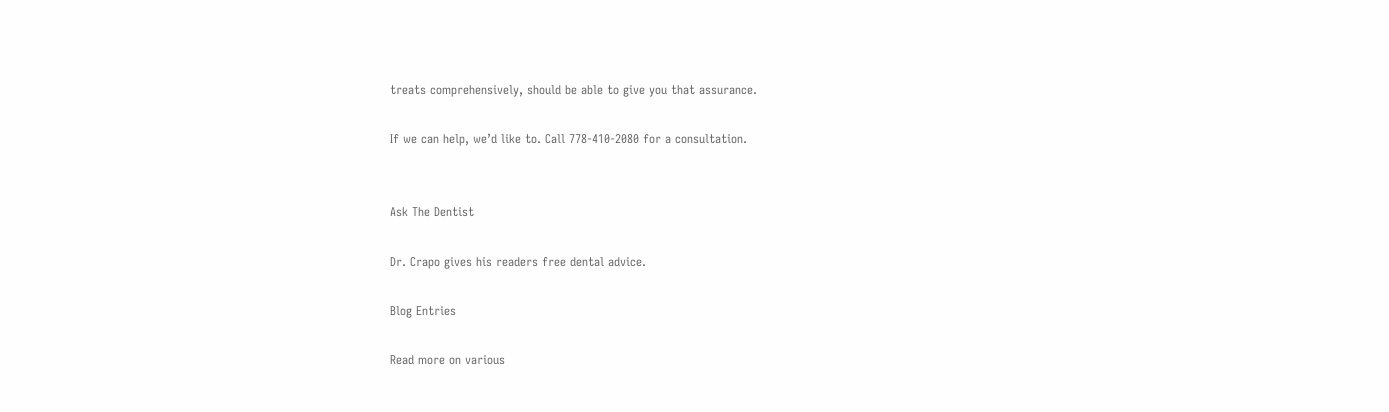treats comprehensively, should be able to give you that assurance.

If we can help, we’d like to. Call 778-410-2080 for a consultation.


Ask The Dentist

Dr. Crapo gives his readers free dental advice.

Blog Entries

Read more on various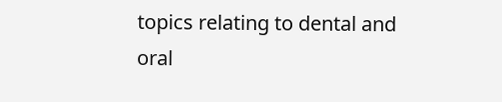topics relating to dental and oral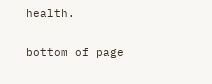health.

bottom of page